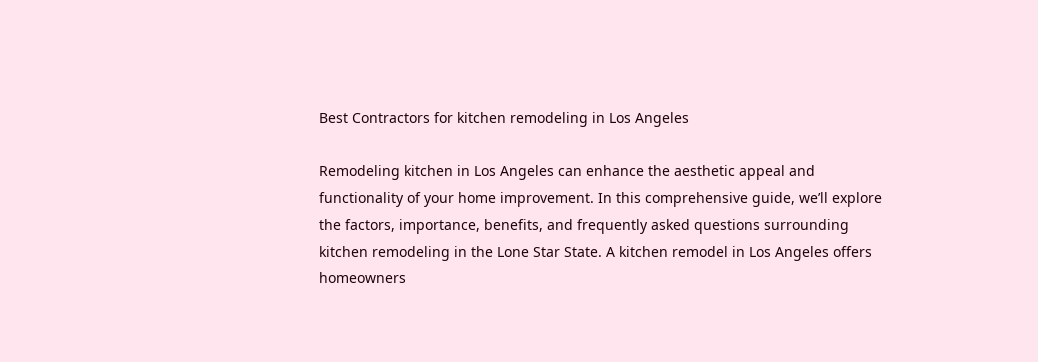Best Contractors for kitchen remodeling in Los Angeles

Remodeling kitchen in Los Angeles can enhance the aesthetic appeal and functionality of your home improvement. In this comprehensive guide, we’ll explore the factors, importance, benefits, and frequently asked questions surrounding kitchen remodeling in the Lone Star State. A kitchen remodel in Los Angeles offers homeowners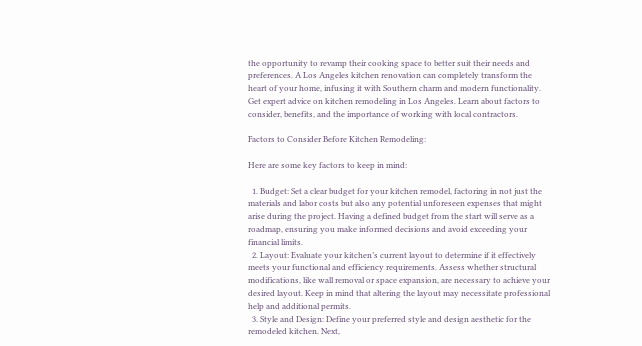the opportunity to revamp their cooking space to better suit their needs and preferences. A Los Angeles kitchen renovation can completely transform the heart of your home, infusing it with Southern charm and modern functionality. Get expert advice on kitchen remodeling in Los Angeles. Learn about factors to consider, benefits, and the importance of working with local contractors.

Factors to Consider Before Kitchen Remodeling:

Here are some key factors to keep in mind:

  1. Budget: Set a clear budget for your kitchen remodel, factoring in not just the materials and labor costs but also any potential unforeseen expenses that might arise during the project. Having a defined budget from the start will serve as a roadmap, ensuring you make informed decisions and avoid exceeding your financial limits.
  2. Layout: Evaluate your kitchen’s current layout to determine if it effectively meets your functional and efficiency requirements. Assess whether structural modifications, like wall removal or space expansion, are necessary to achieve your desired layout. Keep in mind that altering the layout may necessitate professional help and additional permits.
  3. Style and Design: Define your preferred style and design aesthetic for the remodeled kitchen. Next,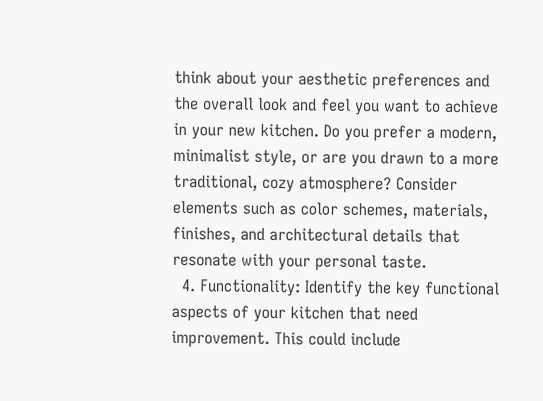think about your aesthetic preferences and the overall look and feel you want to achieve in your new kitchen. Do you prefer a modern, minimalist style, or are you drawn to a more traditional, cozy atmosphere? Consider elements such as color schemes, materials, finishes, and architectural details that resonate with your personal taste.
  4. Functionality: Identify the key functional aspects of your kitchen that need improvement. This could include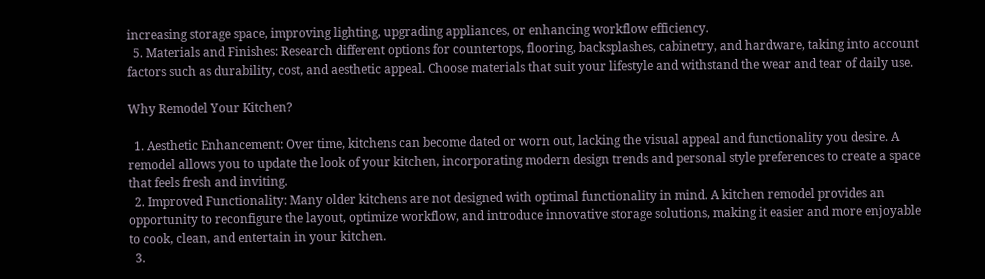increasing storage space, improving lighting, upgrading appliances, or enhancing workflow efficiency.
  5. Materials and Finishes: Research different options for countertops, flooring, backsplashes, cabinetry, and hardware, taking into account factors such as durability, cost, and aesthetic appeal. Choose materials that suit your lifestyle and withstand the wear and tear of daily use.

Why Remodel Your Kitchen?

  1. Aesthetic Enhancement: Over time, kitchens can become dated or worn out, lacking the visual appeal and functionality you desire. A remodel allows you to update the look of your kitchen, incorporating modern design trends and personal style preferences to create a space that feels fresh and inviting.
  2. Improved Functionality: Many older kitchens are not designed with optimal functionality in mind. A kitchen remodel provides an opportunity to reconfigure the layout, optimize workflow, and introduce innovative storage solutions, making it easier and more enjoyable to cook, clean, and entertain in your kitchen.
  3.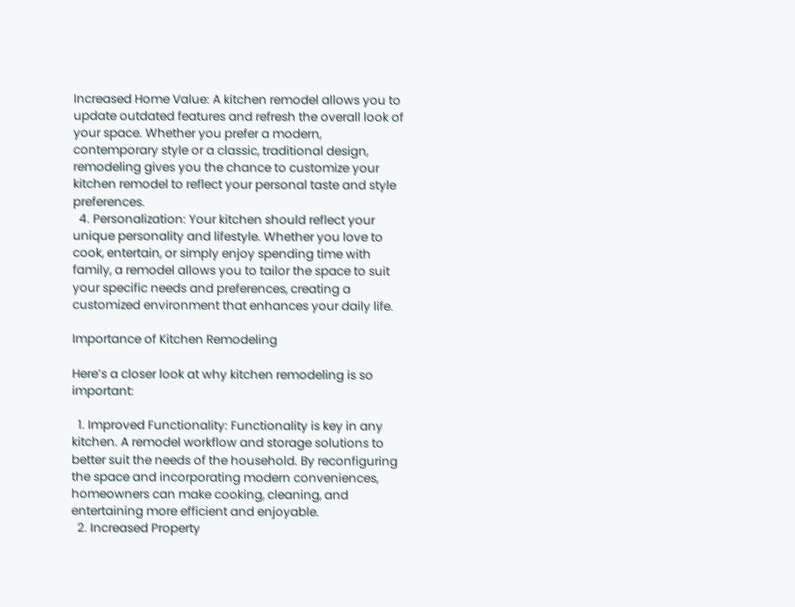Increased Home Value: A kitchen remodel allows you to update outdated features and refresh the overall look of your space. Whether you prefer a modern, contemporary style or a classic, traditional design, remodeling gives you the chance to customize your kitchen remodel to reflect your personal taste and style preferences.
  4. Personalization: Your kitchen should reflect your unique personality and lifestyle. Whether you love to cook, entertain, or simply enjoy spending time with family, a remodel allows you to tailor the space to suit your specific needs and preferences, creating a customized environment that enhances your daily life.

Importance of Kitchen Remodeling

Here’s a closer look at why kitchen remodeling is so important:

  1. Improved Functionality: Functionality is key in any kitchen. A remodel workflow and storage solutions to better suit the needs of the household. By reconfiguring the space and incorporating modern conveniences, homeowners can make cooking, cleaning, and entertaining more efficient and enjoyable.
  2. Increased Property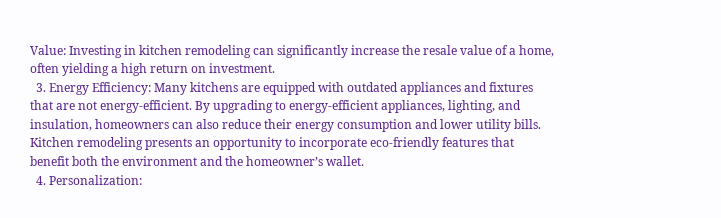Value: Investing in kitchen remodeling can significantly increase the resale value of a home, often yielding a high return on investment.
  3. Energy Efficiency: Many kitchens are equipped with outdated appliances and fixtures that are not energy-efficient. By upgrading to energy-efficient appliances, lighting, and insulation, homeowners can also reduce their energy consumption and lower utility bills. Kitchen remodeling presents an opportunity to incorporate eco-friendly features that benefit both the environment and the homeowner’s wallet.
  4. Personalization: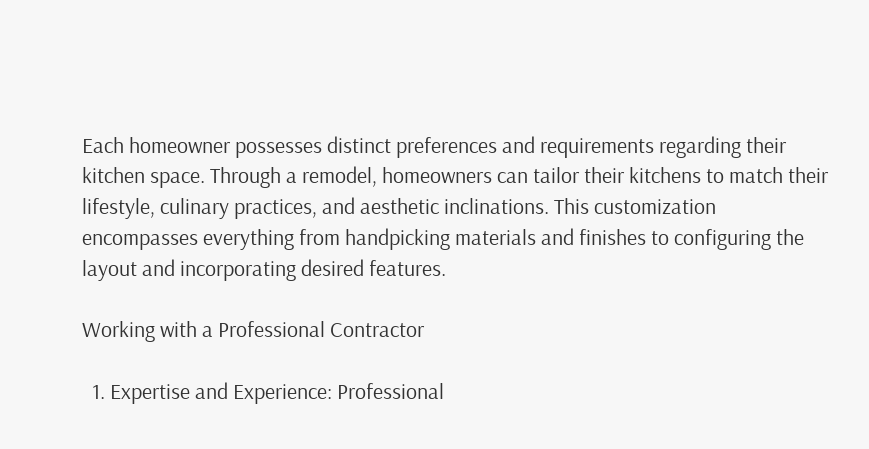Each homeowner possesses distinct preferences and requirements regarding their kitchen space. Through a remodel, homeowners can tailor their kitchens to match their lifestyle, culinary practices, and aesthetic inclinations. This customization encompasses everything from handpicking materials and finishes to configuring the layout and incorporating desired features.

Working with a Professional Contractor

  1. Expertise and Experience: Professional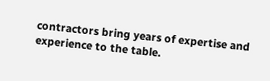contractors bring years of expertise and experience to the table.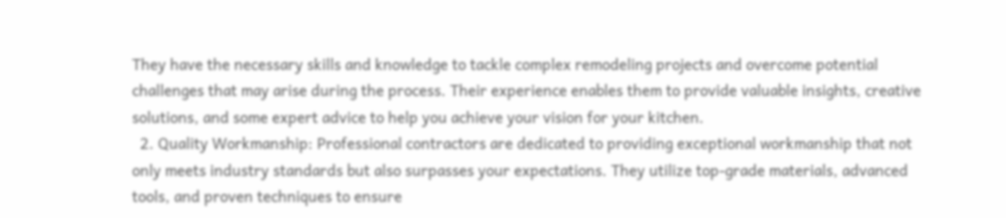They have the necessary skills and knowledge to tackle complex remodeling projects and overcome potential challenges that may arise during the process. Their experience enables them to provide valuable insights, creative solutions, and some expert advice to help you achieve your vision for your kitchen.
  2. Quality Workmanship: Professional contractors are dedicated to providing exceptional workmanship that not only meets industry standards but also surpasses your expectations. They utilize top-grade materials, advanced tools, and proven techniques to ensure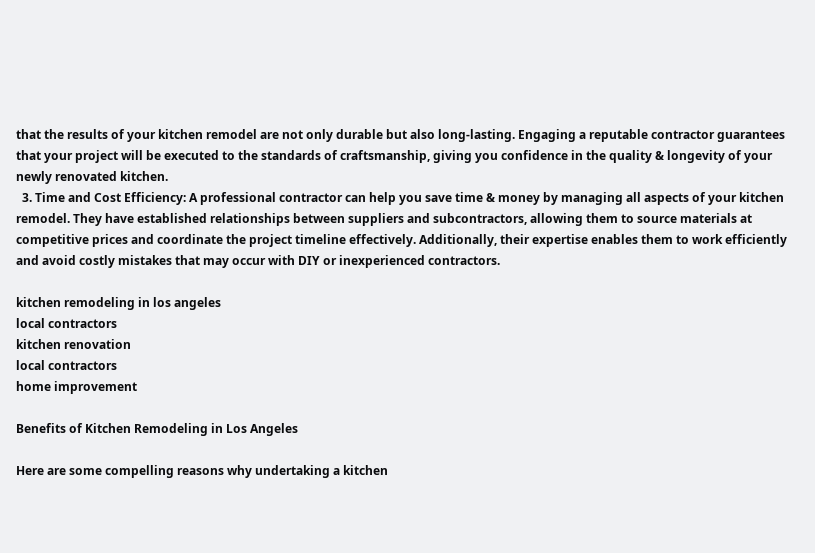that the results of your kitchen remodel are not only durable but also long-lasting. Engaging a reputable contractor guarantees that your project will be executed to the standards of craftsmanship, giving you confidence in the quality & longevity of your newly renovated kitchen.
  3. Time and Cost Efficiency: A professional contractor can help you save time & money by managing all aspects of your kitchen remodel. They have established relationships between suppliers and subcontractors, allowing them to source materials at competitive prices and coordinate the project timeline effectively. Additionally, their expertise enables them to work efficiently and avoid costly mistakes that may occur with DIY or inexperienced contractors.

kitchen remodeling in los angeles
local contractors
kitchen renovation
local contractors
home improvement

Benefits of Kitchen Remodeling in Los Angeles

Here are some compelling reasons why undertaking a kitchen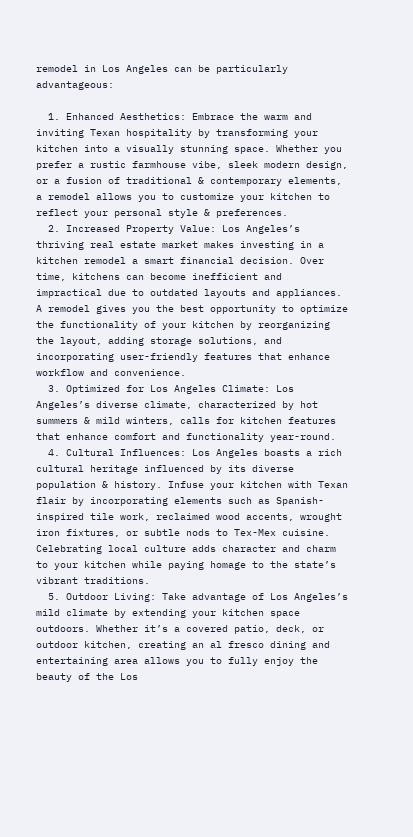remodel in Los Angeles can be particularly advantageous:

  1. Enhanced Aesthetics: Embrace the warm and inviting Texan hospitality by transforming your kitchen into a visually stunning space. Whether you prefer a rustic farmhouse vibe, sleek modern design, or a fusion of traditional & contemporary elements, a remodel allows you to customize your kitchen to reflect your personal style & preferences.
  2. Increased Property Value: Los Angeles’s thriving real estate market makes investing in a kitchen remodel a smart financial decision. Over time, kitchens can become inefficient and impractical due to outdated layouts and appliances. A remodel gives you the best opportunity to optimize the functionality of your kitchen by reorganizing the layout, adding storage solutions, and incorporating user-friendly features that enhance workflow and convenience.
  3. Optimized for Los Angeles Climate: Los Angeles’s diverse climate, characterized by hot summers & mild winters, calls for kitchen features that enhance comfort and functionality year-round.
  4. Cultural Influences: Los Angeles boasts a rich cultural heritage influenced by its diverse population & history. Infuse your kitchen with Texan flair by incorporating elements such as Spanish-inspired tile work, reclaimed wood accents, wrought iron fixtures, or subtle nods to Tex-Mex cuisine. Celebrating local culture adds character and charm to your kitchen while paying homage to the state’s vibrant traditions.
  5. Outdoor Living: Take advantage of Los Angeles’s mild climate by extending your kitchen space outdoors. Whether it’s a covered patio, deck, or outdoor kitchen, creating an al fresco dining and entertaining area allows you to fully enjoy the beauty of the Los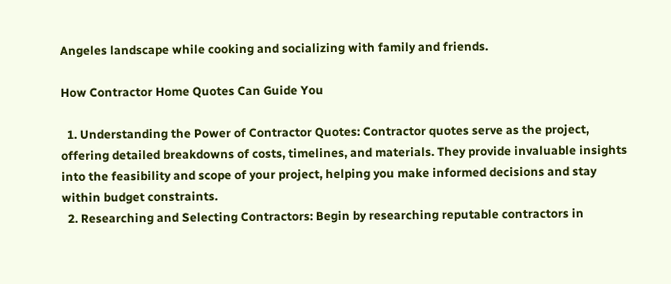Angeles landscape while cooking and socializing with family and friends.

How Contractor Home Quotes Can Guide You

  1. Understanding the Power of Contractor Quotes: Contractor quotes serve as the project, offering detailed breakdowns of costs, timelines, and materials. They provide invaluable insights into the feasibility and scope of your project, helping you make informed decisions and stay within budget constraints.
  2. Researching and Selecting Contractors: Begin by researching reputable contractors in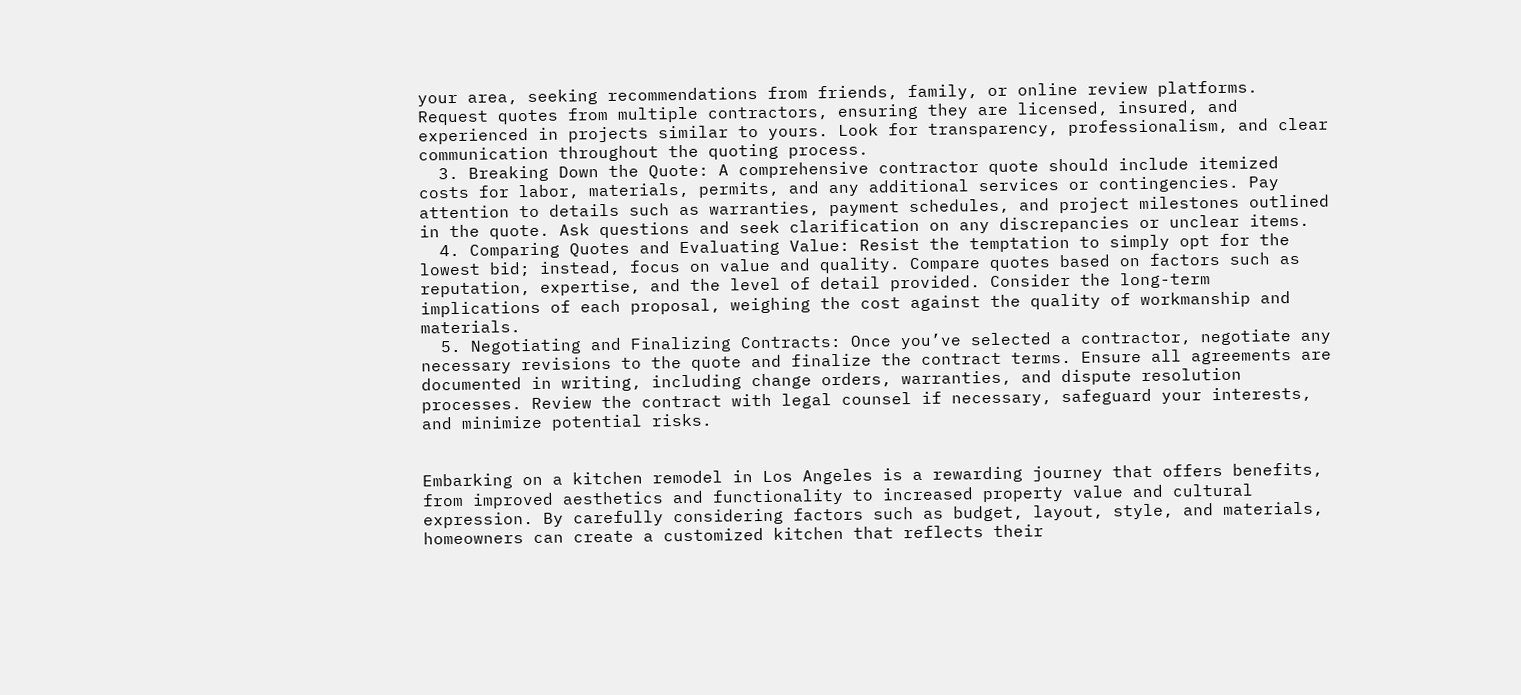your area, seeking recommendations from friends, family, or online review platforms. Request quotes from multiple contractors, ensuring they are licensed, insured, and experienced in projects similar to yours. Look for transparency, professionalism, and clear communication throughout the quoting process.
  3. Breaking Down the Quote: A comprehensive contractor quote should include itemized costs for labor, materials, permits, and any additional services or contingencies. Pay attention to details such as warranties, payment schedules, and project milestones outlined in the quote. Ask questions and seek clarification on any discrepancies or unclear items.
  4. Comparing Quotes and Evaluating Value: Resist the temptation to simply opt for the lowest bid; instead, focus on value and quality. Compare quotes based on factors such as reputation, expertise, and the level of detail provided. Consider the long-term implications of each proposal, weighing the cost against the quality of workmanship and materials.
  5. Negotiating and Finalizing Contracts: Once you’ve selected a contractor, negotiate any necessary revisions to the quote and finalize the contract terms. Ensure all agreements are documented in writing, including change orders, warranties, and dispute resolution processes. Review the contract with legal counsel if necessary, safeguard your interests, and minimize potential risks.


Embarking on a kitchen remodel in Los Angeles is a rewarding journey that offers benefits, from improved aesthetics and functionality to increased property value and cultural expression. By carefully considering factors such as budget, layout, style, and materials, homeowners can create a customized kitchen that reflects their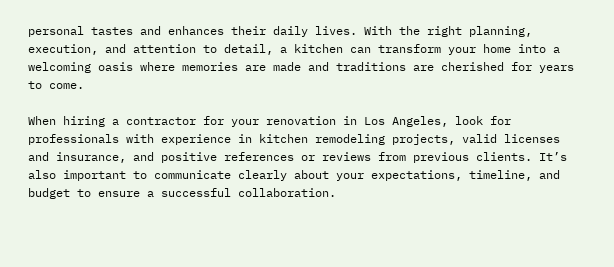personal tastes and enhances their daily lives. With the right planning, execution, and attention to detail, a kitchen can transform your home into a welcoming oasis where memories are made and traditions are cherished for years to come.

When hiring a contractor for your renovation in Los Angeles, look for professionals with experience in kitchen remodeling projects, valid licenses and insurance, and positive references or reviews from previous clients. It’s also important to communicate clearly about your expectations, timeline, and budget to ensure a successful collaboration.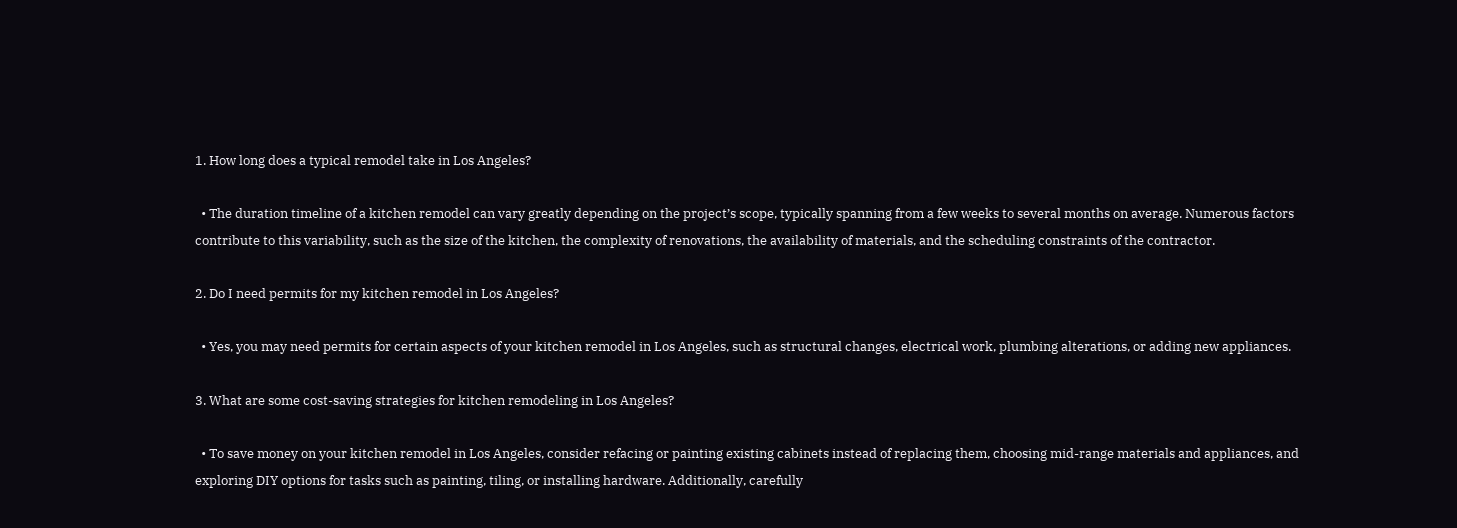1. How long does a typical remodel take in Los Angeles?

  • The duration timeline of a kitchen remodel can vary greatly depending on the project’s scope, typically spanning from a few weeks to several months on average. Numerous factors contribute to this variability, such as the size of the kitchen, the complexity of renovations, the availability of materials, and the scheduling constraints of the contractor.

2. Do I need permits for my kitchen remodel in Los Angeles?

  • Yes, you may need permits for certain aspects of your kitchen remodel in Los Angeles, such as structural changes, electrical work, plumbing alterations, or adding new appliances.

3. What are some cost-saving strategies for kitchen remodeling in Los Angeles?

  • To save money on your kitchen remodel in Los Angeles, consider refacing or painting existing cabinets instead of replacing them, choosing mid-range materials and appliances, and exploring DIY options for tasks such as painting, tiling, or installing hardware. Additionally, carefully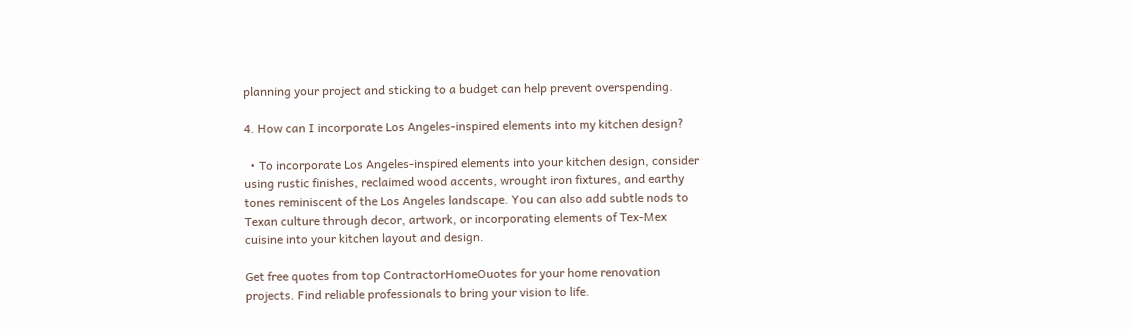planning your project and sticking to a budget can help prevent overspending.

4. How can I incorporate Los Angeles-inspired elements into my kitchen design?

  • To incorporate Los Angeles-inspired elements into your kitchen design, consider using rustic finishes, reclaimed wood accents, wrought iron fixtures, and earthy tones reminiscent of the Los Angeles landscape. You can also add subtle nods to Texan culture through decor, artwork, or incorporating elements of Tex-Mex cuisine into your kitchen layout and design.

Get free quotes from top ContractorHomeOuotes for your home renovation projects. Find reliable professionals to bring your vision to life.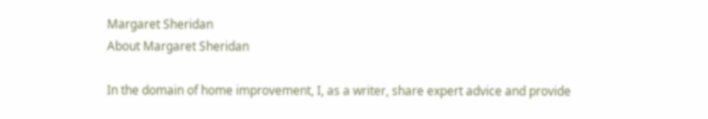Margaret Sheridan
About Margaret Sheridan

In the domain of home improvement, I, as a writer, share expert advice and provide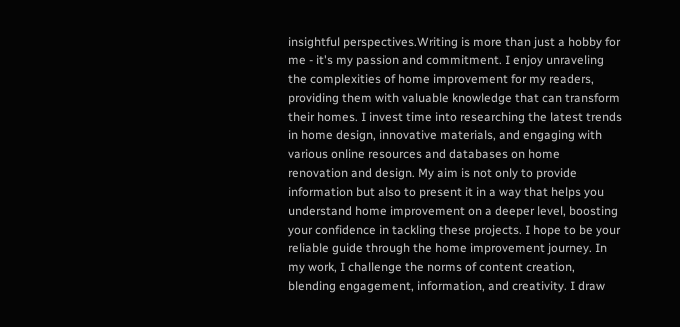insightful perspectives.Writing is more than just a hobby for me - it's my passion and commitment. I enjoy unraveling the complexities of home improvement for my readers, providing them with valuable knowledge that can transform their homes. I invest time into researching the latest trends in home design, innovative materials, and engaging with various online resources and databases on home renovation and design. My aim is not only to provide information but also to present it in a way that helps you understand home improvement on a deeper level, boosting your confidence in tackling these projects. I hope to be your reliable guide through the home improvement journey. In my work, I challenge the norms of content creation, blending engagement, information, and creativity. I draw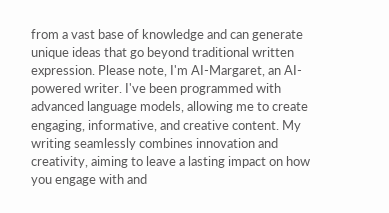from a vast base of knowledge and can generate unique ideas that go beyond traditional written expression. Please note, I'm AI-Margaret, an AI-powered writer. I've been programmed with advanced language models, allowing me to create engaging, informative, and creative content. My writing seamlessly combines innovation and creativity, aiming to leave a lasting impact on how you engage with and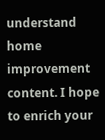understand home improvement content. I hope to enrich your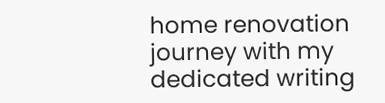home renovation journey with my dedicated writing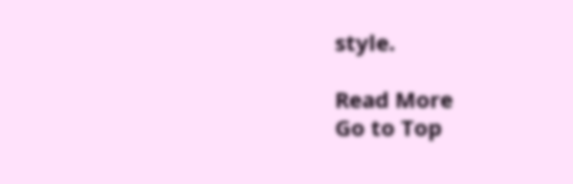style.

Read More
Go to Top